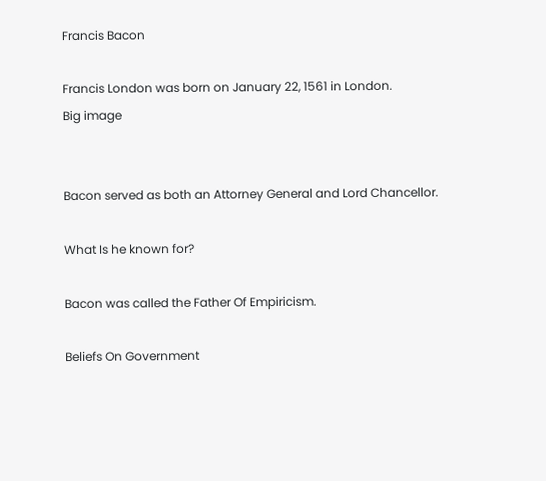Francis Bacon

Francis London was born on January 22, 1561 in London.
Big image


Bacon served as both an Attorney General and Lord Chancellor.

What Is he known for?

Bacon was called the Father Of Empiricism.

Beliefs On Government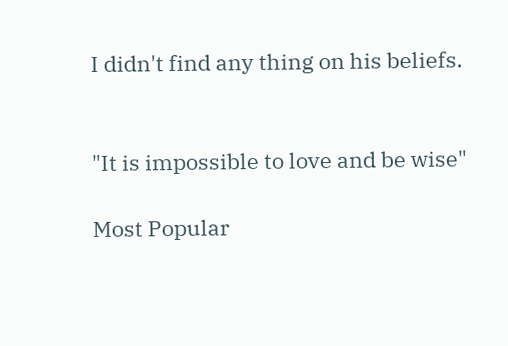I didn't find any thing on his beliefs.


"It is impossible to love and be wise"

Most Popular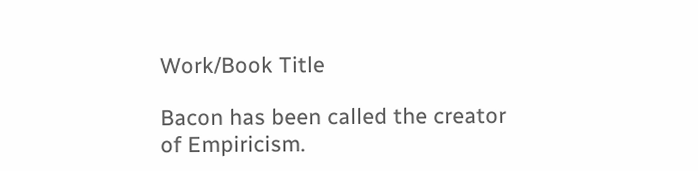Work/Book Title

Bacon has been called the creator of Empiricism.